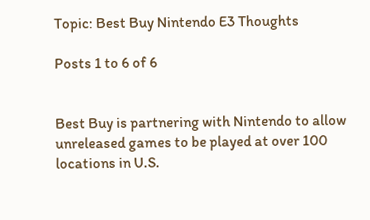Topic: Best Buy Nintendo E3 Thoughts

Posts 1 to 6 of 6


Best Buy is partnering with Nintendo to allow unreleased games to be played at over 100 locations in U.S.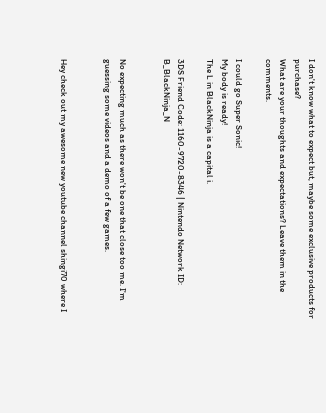I don't know what to expect but, maybe some exclusive products for purchase?
What are your thoughts and expectations? Leave them in the comments.

I could go Super Sonic!
My body is ready!
The L in BlackNinja is a capital i.

3DS Friend Code: 1160-9720-8346 | Nintendo Network ID: B_BlackNinja_N


No expecting much as there won't be one that close too me. I'm guessing some videos and a demo of a few games.


Hey check out my awesome new youtube channel shingi70 where I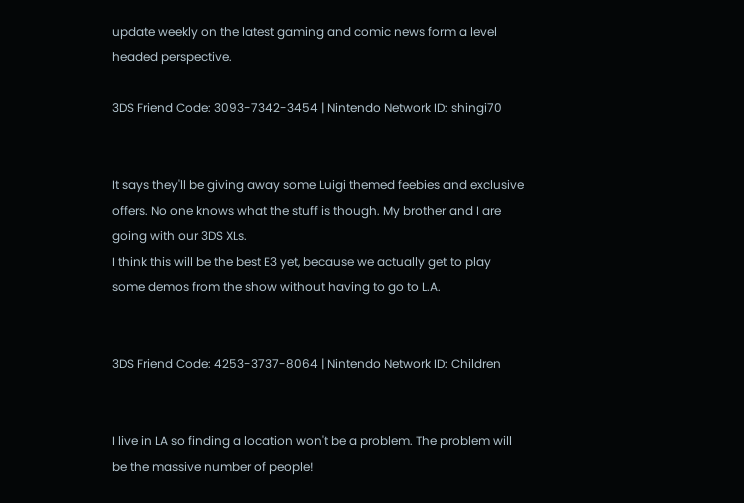update weekly on the latest gaming and comic news form a level headed perspective.

3DS Friend Code: 3093-7342-3454 | Nintendo Network ID: shingi70


It says they'll be giving away some Luigi themed feebies and exclusive offers. No one knows what the stuff is though. My brother and I are going with our 3DS XLs.
I think this will be the best E3 yet, because we actually get to play some demos from the show without having to go to L.A.


3DS Friend Code: 4253-3737-8064 | Nintendo Network ID: Children


I live in LA so finding a location won't be a problem. The problem will be the massive number of people!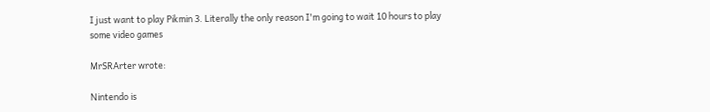I just want to play Pikmin 3. Literally the only reason I'm going to wait 10 hours to play some video games

MrSRArter wrote:

Nintendo is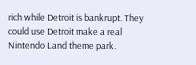rich while Detroit is bankrupt. They could use Detroit make a real Nintendo Land theme park.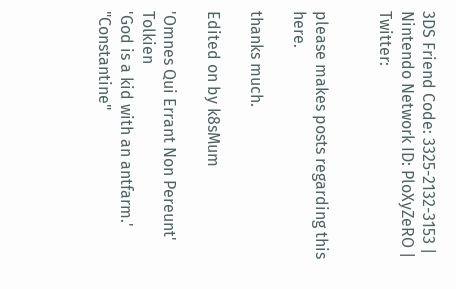3DS Friend Code: 3325-2132-3153 | Nintendo Network ID: PloXyZeRO | Twitter:


please makes posts regarding this here.

thanks much.

Edited on by k8sMum

'Omnes Qui Errant Non Pereunt' Tolkien
'God is a kid with an antfarm.' "Constantine"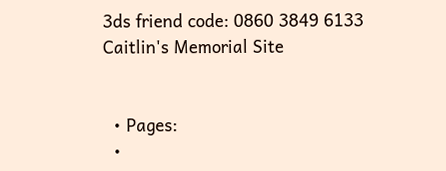3ds friend code: 0860 3849 6133
Caitlin's Memorial Site


  • Pages:
  •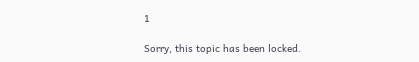1

Sorry, this topic has been locked.